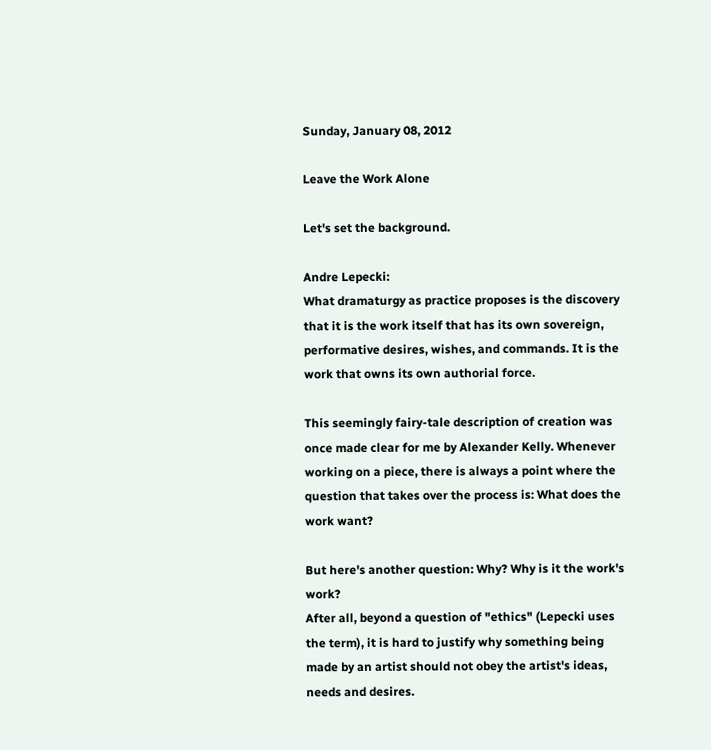Sunday, January 08, 2012

Leave the Work Alone

Let's set the background.

Andre Lepecki:
What dramaturgy as practice proposes is the discovery that it is the work itself that has its own sovereign, performative desires, wishes, and commands. It is the work that owns its own authorial force.

This seemingly fairy-tale description of creation was once made clear for me by Alexander Kelly. Whenever working on a piece, there is always a point where the question that takes over the process is: What does the work want?

But here's another question: Why? Why is it the work's work?
After all, beyond a question of "ethics" (Lepecki uses the term), it is hard to justify why something being made by an artist should not obey the artist's ideas, needs and desires.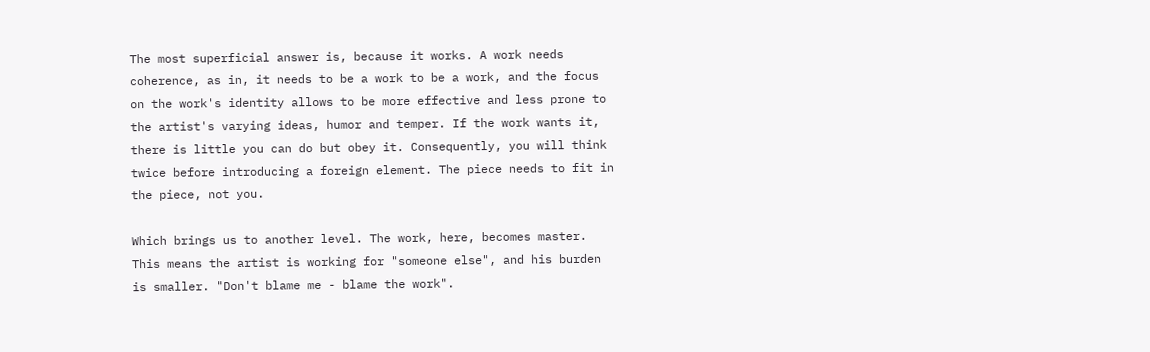The most superficial answer is, because it works. A work needs coherence, as in, it needs to be a work to be a work, and the focus on the work's identity allows to be more effective and less prone to the artist's varying ideas, humor and temper. If the work wants it, there is little you can do but obey it. Consequently, you will think twice before introducing a foreign element. The piece needs to fit in the piece, not you.

Which brings us to another level. The work, here, becomes master. This means the artist is working for "someone else", and his burden is smaller. "Don't blame me - blame the work".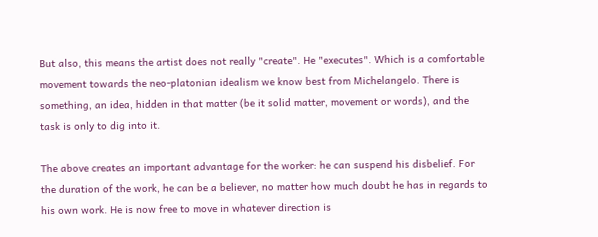But also, this means the artist does not really "create". He "executes". Which is a comfortable movement towards the neo-platonian idealism we know best from Michelangelo. There is something, an idea, hidden in that matter (be it solid matter, movement or words), and the task is only to dig into it.

The above creates an important advantage for the worker: he can suspend his disbelief. For the duration of the work, he can be a believer, no matter how much doubt he has in regards to his own work. He is now free to move in whatever direction is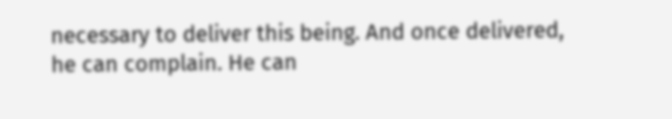necessary to deliver this being. And once delivered, he can complain. He can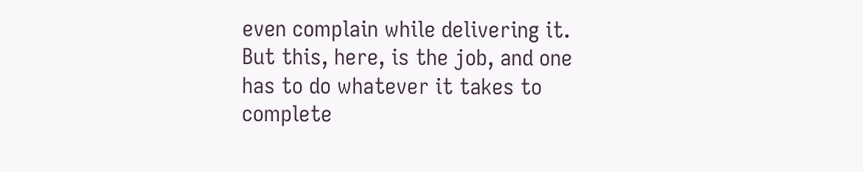even complain while delivering it. But this, here, is the job, and one has to do whatever it takes to complete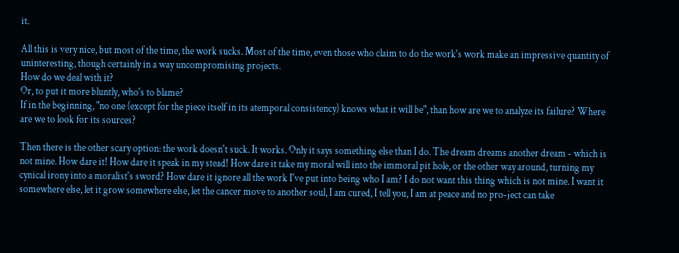it.

All this is very nice, but most of the time, the work sucks. Most of the time, even those who claim to do the work's work make an impressive quantity of uninteresting, though certainly in a way uncompromising projects.
How do we deal with it?
Or, to put it more bluntly, who's to blame?
If in the beginning, "no one (except for the piece itself in its atemporal consistency) knows what it will be", than how are we to analyze its failure? Where are we to look for its sources?

Then there is the other scary option: the work doesn't suck. It works. Only it says something else than I do. The dream dreams another dream - which is not mine. How dare it! How dare it speak in my stead! How dare it take my moral will into the immoral pit hole, or the other way around, turning my cynical irony into a moralist's sword? How dare it ignore all the work I've put into being who I am? I do not want this thing which is not mine. I want it somewhere else, let it grow somewhere else, let the cancer move to another soul, I am cured, I tell you, I am at peace and no pro-ject can take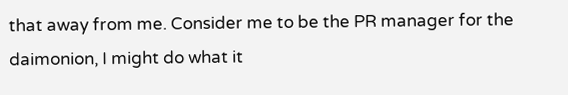that away from me. Consider me to be the PR manager for the daimonion, I might do what it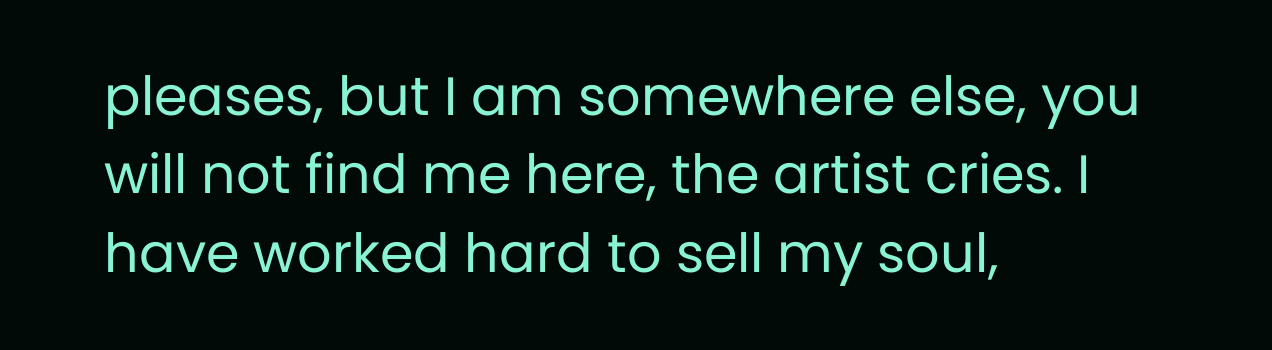pleases, but I am somewhere else, you will not find me here, the artist cries. I have worked hard to sell my soul,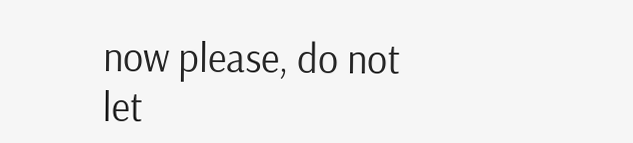now please, do not let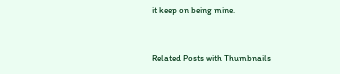it keep on being mine.


Related Posts with Thumbnails